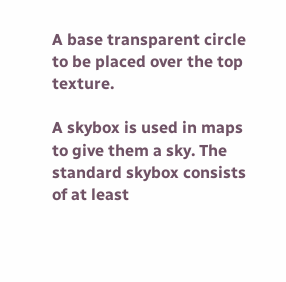A base transparent circle to be placed over the top texture.

A skybox is used in maps to give them a sky. The standard skybox consists of at least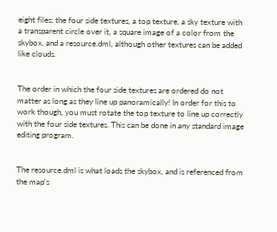eight files; the four side textures, a top texture, a sky texture with a transparent circle over it, a square image of a color from the skybox, and a resource.dml, although other textures can be added like clouds.


The order in which the four side textures are ordered do not matter as long as they line up panoramically! In order for this to work though, you must rotate the top texture to line up correctly with the four side textures. This can be done in any standard image editing program.


The resource.dml is what loads the skybox, and is referenced from the map's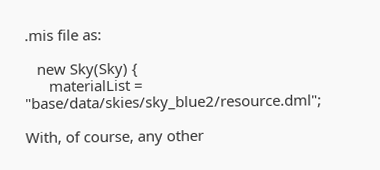.mis file as:

   new Sky(Sky) {
      materialList = "base/data/skies/sky_blue2/resource.dml";

With, of course, any other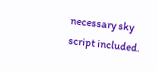necessary sky script included.